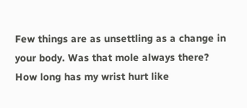Few things are as unsettling as a change in your body. Was that mole always there? How long has my wrist hurt like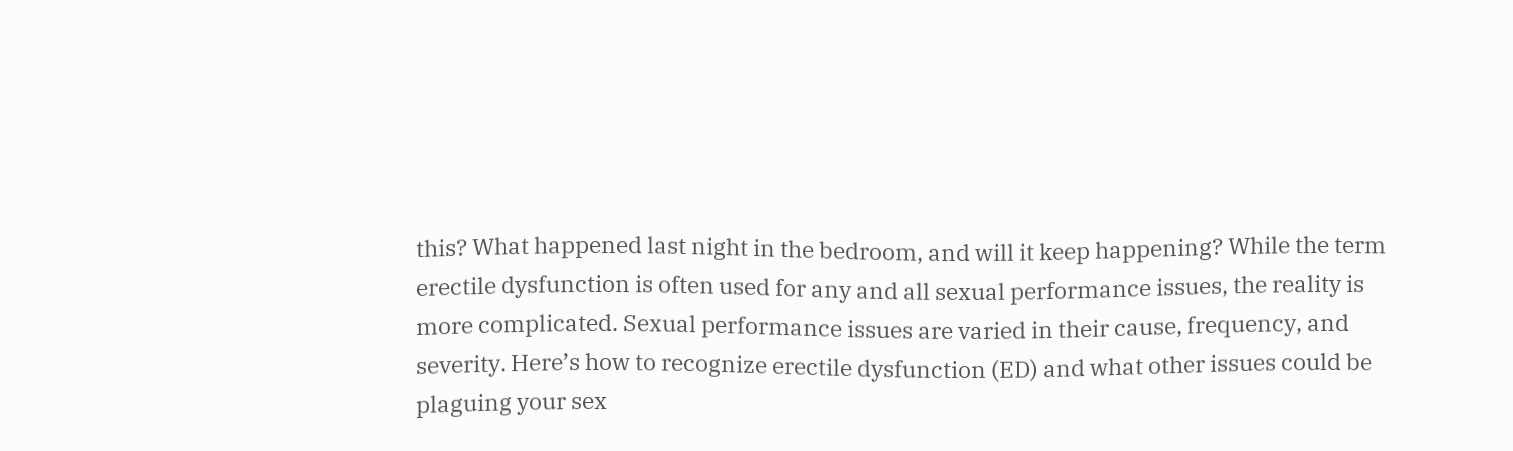this? What happened last night in the bedroom, and will it keep happening? While the term erectile dysfunction is often used for any and all sexual performance issues, the reality is more complicated. Sexual performance issues are varied in their cause, frequency, and severity. Here’s how to recognize erectile dysfunction (ED) and what other issues could be plaguing your sex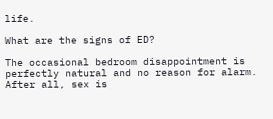life.

What are the signs of ED?

The occasional bedroom disappointment is perfectly natural and no reason for alarm. After all, sex is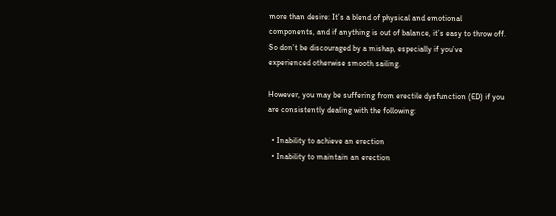more than desire: It’s a blend of physical and emotional components, and if anything is out of balance, it’s easy to throw off. So don’t be discouraged by a mishap, especially if you’ve experienced otherwise smooth sailing.

However, you may be suffering from erectile dysfunction (ED) if you are consistently dealing with the following:

  • Inability to achieve an erection
  • Inability to maintain an erection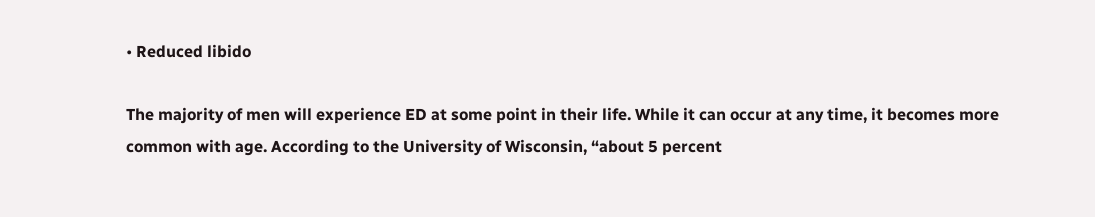• Reduced libido

The majority of men will experience ED at some point in their life. While it can occur at any time, it becomes more common with age. According to the University of Wisconsin, “about 5 percent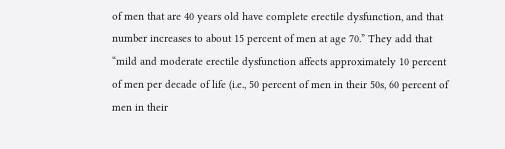of men that are 40 years old have complete erectile dysfunction, and that number increases to about 15 percent of men at age 70.” They add that “mild and moderate erectile dysfunction affects approximately 10 percent of men per decade of life (i.e., 50 percent of men in their 50s, 60 percent of men in their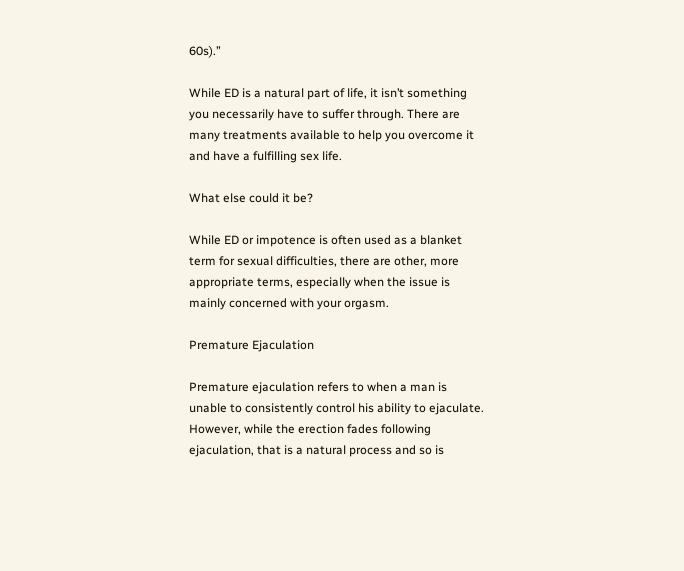60s).”

While ED is a natural part of life, it isn’t something you necessarily have to suffer through. There are many treatments available to help you overcome it and have a fulfilling sex life.

What else could it be?

While ED or impotence is often used as a blanket term for sexual difficulties, there are other, more appropriate terms, especially when the issue is mainly concerned with your orgasm.

Premature Ejaculation

Premature ejaculation refers to when a man is unable to consistently control his ability to ejaculate. However, while the erection fades following ejaculation, that is a natural process and so is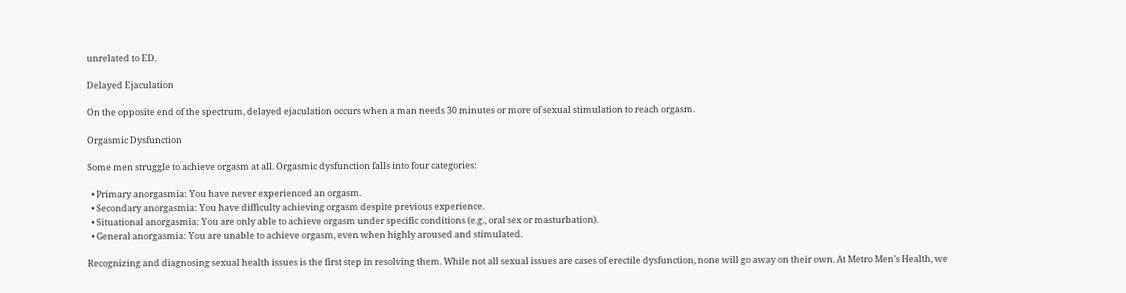unrelated to ED.

Delayed Ejaculation

On the opposite end of the spectrum, delayed ejaculation occurs when a man needs 30 minutes or more of sexual stimulation to reach orgasm.

Orgasmic Dysfunction

Some men struggle to achieve orgasm at all. Orgasmic dysfunction falls into four categories:

  • Primary anorgasmia: You have never experienced an orgasm.
  • Secondary anorgasmia: You have difficulty achieving orgasm despite previous experience.
  • Situational anorgasmia: You are only able to achieve orgasm under specific conditions (e.g., oral sex or masturbation).
  • General anorgasmia: You are unable to achieve orgasm, even when highly aroused and stimulated.

Recognizing and diagnosing sexual health issues is the first step in resolving them. While not all sexual issues are cases of erectile dysfunction, none will go away on their own. At Metro Men’s Health, we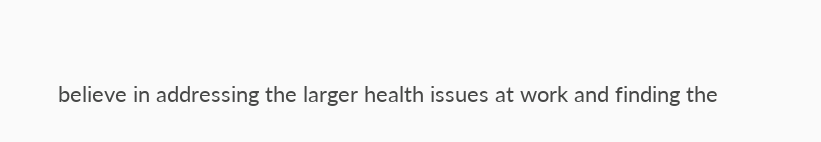believe in addressing the larger health issues at work and finding the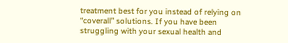treatment best for you instead of relying on “coverall” solutions. If you have been struggling with your sexual health and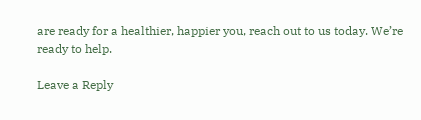are ready for a healthier, happier you, reach out to us today. We’re ready to help.

Leave a Reply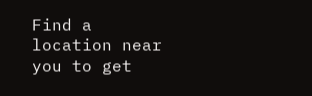Find a location near you to get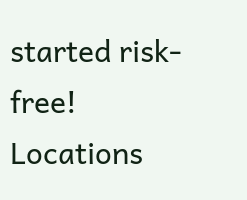started risk-free! Locations